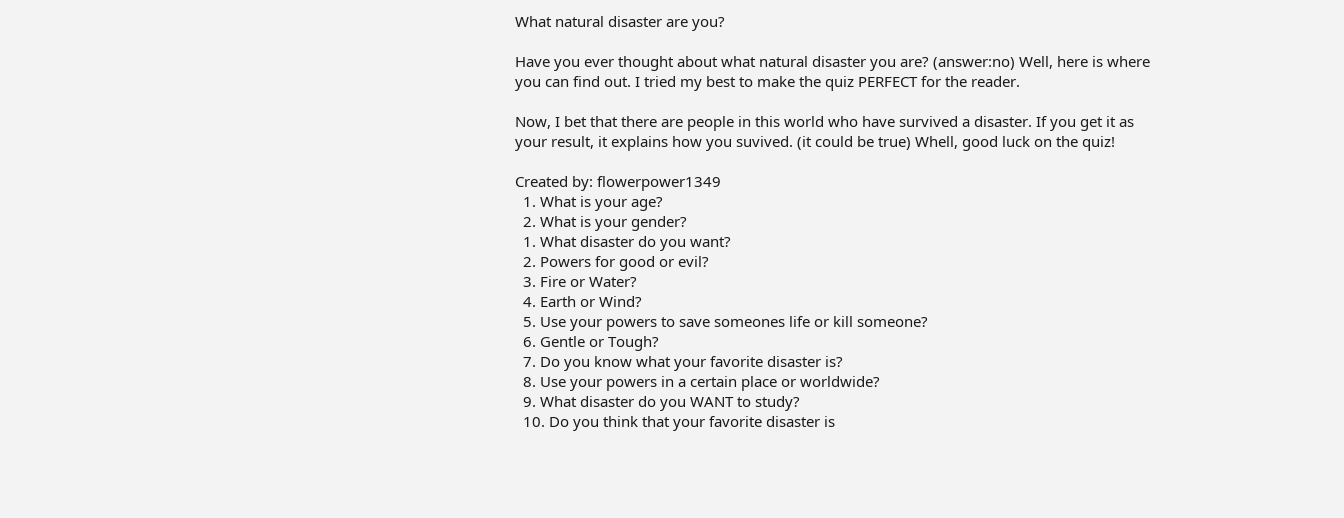What natural disaster are you?

Have you ever thought about what natural disaster you are? (answer:no) Well, here is where you can find out. I tried my best to make the quiz PERFECT for the reader.

Now, I bet that there are people in this world who have survived a disaster. If you get it as your result, it explains how you suvived. (it could be true) Whell, good luck on the quiz!

Created by: flowerpower1349
  1. What is your age?
  2. What is your gender?
  1. What disaster do you want?
  2. Powers for good or evil?
  3. Fire or Water?
  4. Earth or Wind?
  5. Use your powers to save someones life or kill someone?
  6. Gentle or Tough?
  7. Do you know what your favorite disaster is?
  8. Use your powers in a certain place or worldwide?
  9. What disaster do you WANT to study?
  10. Do you think that your favorite disaster is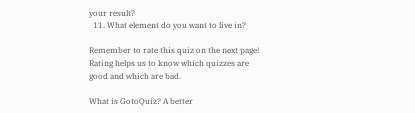your result?
  11. What element do you want to live in?

Remember to rate this quiz on the next page!
Rating helps us to know which quizzes are good and which are bad.

What is GotoQuiz? A better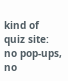kind of quiz site: no pop-ups, no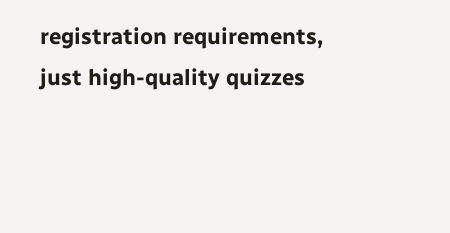registration requirements, just high-quality quizzes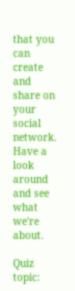that you can create and share on your social network. Have a look around and see what we're about.

Quiz topic: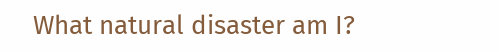What natural disaster am I?